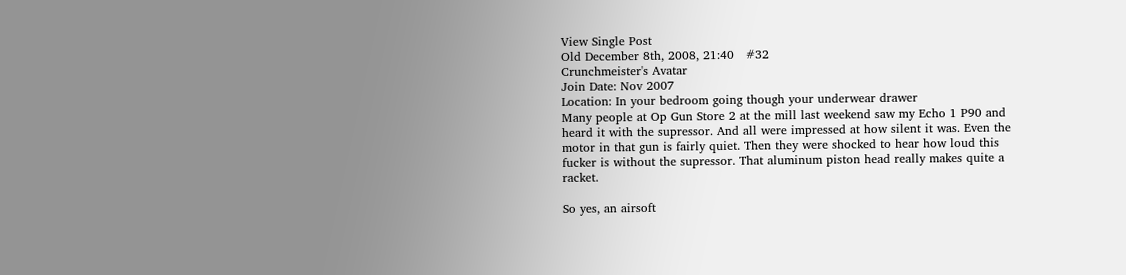View Single Post
Old December 8th, 2008, 21:40   #32
Crunchmeister's Avatar
Join Date: Nov 2007
Location: In your bedroom going though your underwear drawer
Many people at Op Gun Store 2 at the mill last weekend saw my Echo 1 P90 and heard it with the supressor. And all were impressed at how silent it was. Even the motor in that gun is fairly quiet. Then they were shocked to hear how loud this fucker is without the supressor. That aluminum piston head really makes quite a racket.

So yes, an airsoft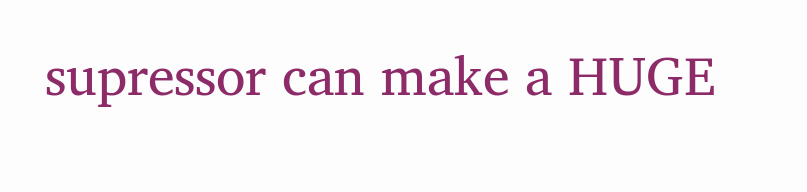supressor can make a HUGE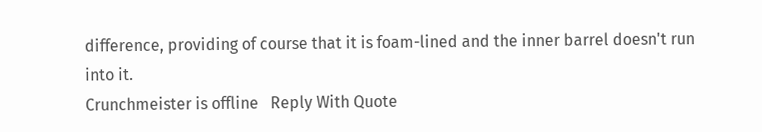difference, providing of course that it is foam-lined and the inner barrel doesn't run into it.
Crunchmeister is offline   Reply With Quote